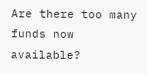Are there too many funds now available?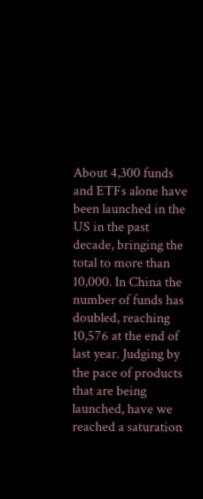About 4,300 funds and ETFs alone have been launched in the US in the past decade, bringing the total to more than 10,000. In China the number of funds has doubled, reaching 10,576 at the end of last year. Judging by the pace of products that are being launched, have we reached a saturation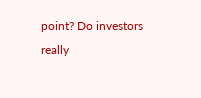point? Do investors really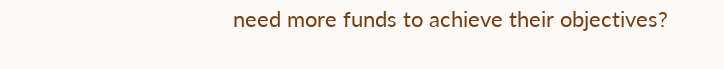need more funds to achieve their objectives?